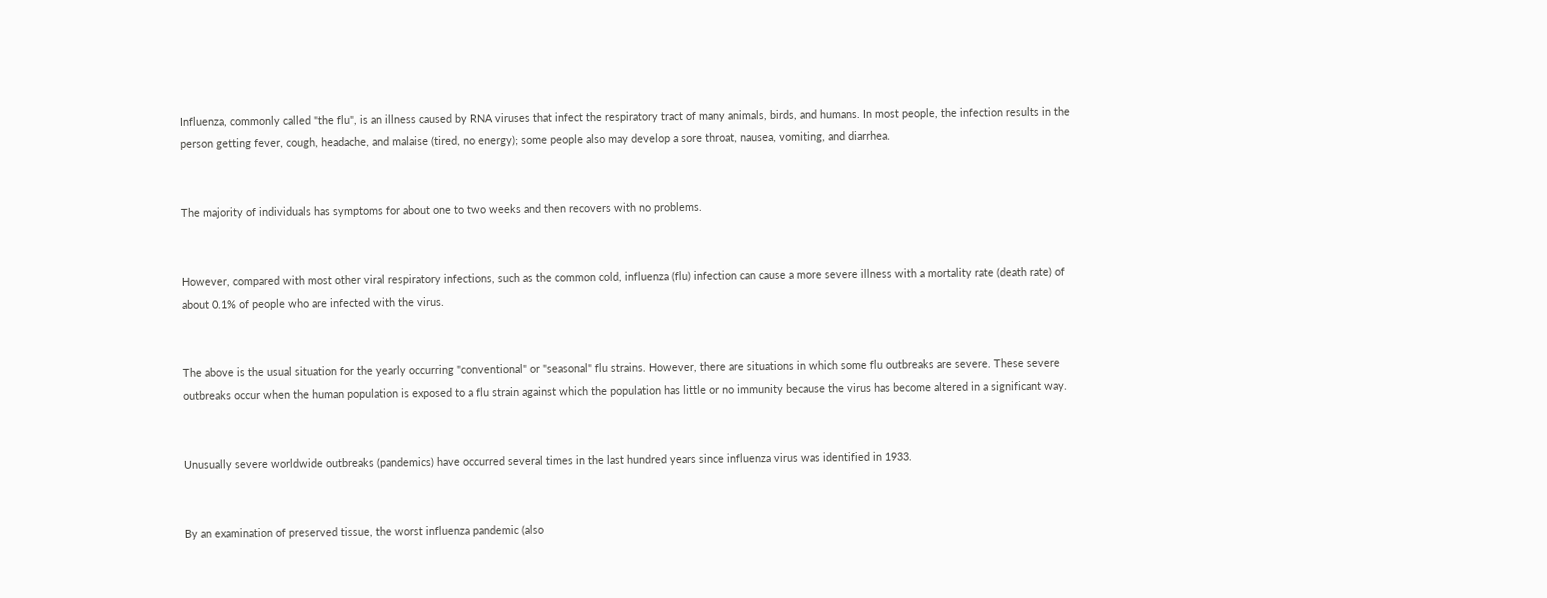Influenza, commonly called "the flu", is an illness caused by RNA viruses that infect the respiratory tract of many animals, birds, and humans. In most people, the infection results in the person getting fever, cough, headache, and malaise (tired, no energy); some people also may develop a sore throat, nausea, vomiting, and diarrhea.


The majority of individuals has symptoms for about one to two weeks and then recovers with no problems.


However, compared with most other viral respiratory infections, such as the common cold, influenza (flu) infection can cause a more severe illness with a mortality rate (death rate) of about 0.1% of people who are infected with the virus.


The above is the usual situation for the yearly occurring "conventional" or "seasonal" flu strains. However, there are situations in which some flu outbreaks are severe. These severe outbreaks occur when the human population is exposed to a flu strain against which the population has little or no immunity because the virus has become altered in a significant way.


Unusually severe worldwide outbreaks (pandemics) have occurred several times in the last hundred years since influenza virus was identified in 1933.


By an examination of preserved tissue, the worst influenza pandemic (also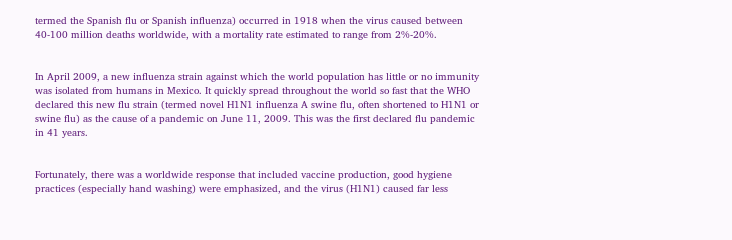termed the Spanish flu or Spanish influenza) occurred in 1918 when the virus caused between 40-100 million deaths worldwide, with a mortality rate estimated to range from 2%-20%.


In April 2009, a new influenza strain against which the world population has little or no immunity was isolated from humans in Mexico. It quickly spread throughout the world so fast that the WHO declared this new flu strain (termed novel H1N1 influenza A swine flu, often shortened to H1N1 or swine flu) as the cause of a pandemic on June 11, 2009. This was the first declared flu pandemic in 41 years.


Fortunately, there was a worldwide response that included vaccine production, good hygiene practices (especially hand washing) were emphasized, and the virus (H1N1) caused far less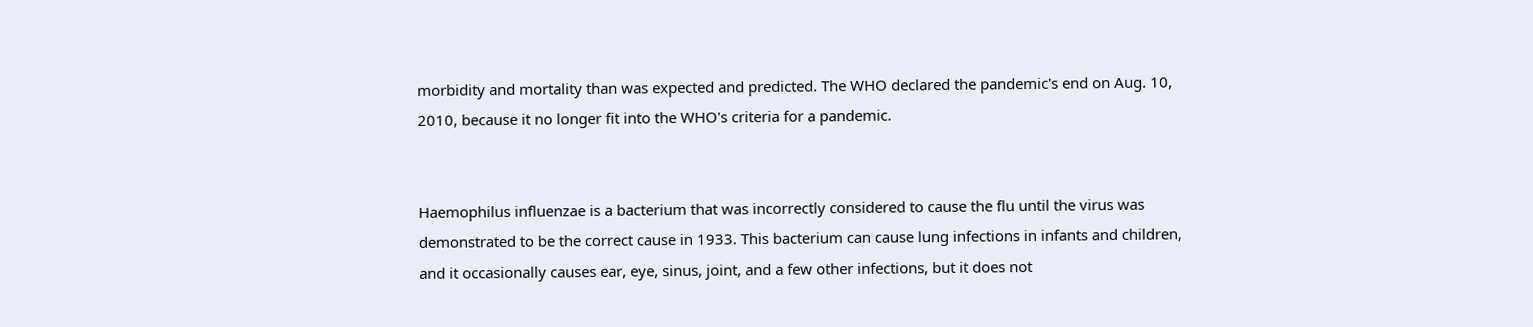morbidity and mortality than was expected and predicted. The WHO declared the pandemic's end on Aug. 10, 2010, because it no longer fit into the WHO's criteria for a pandemic.


Haemophilus influenzae is a bacterium that was incorrectly considered to cause the flu until the virus was demonstrated to be the correct cause in 1933. This bacterium can cause lung infections in infants and children, and it occasionally causes ear, eye, sinus, joint, and a few other infections, but it does not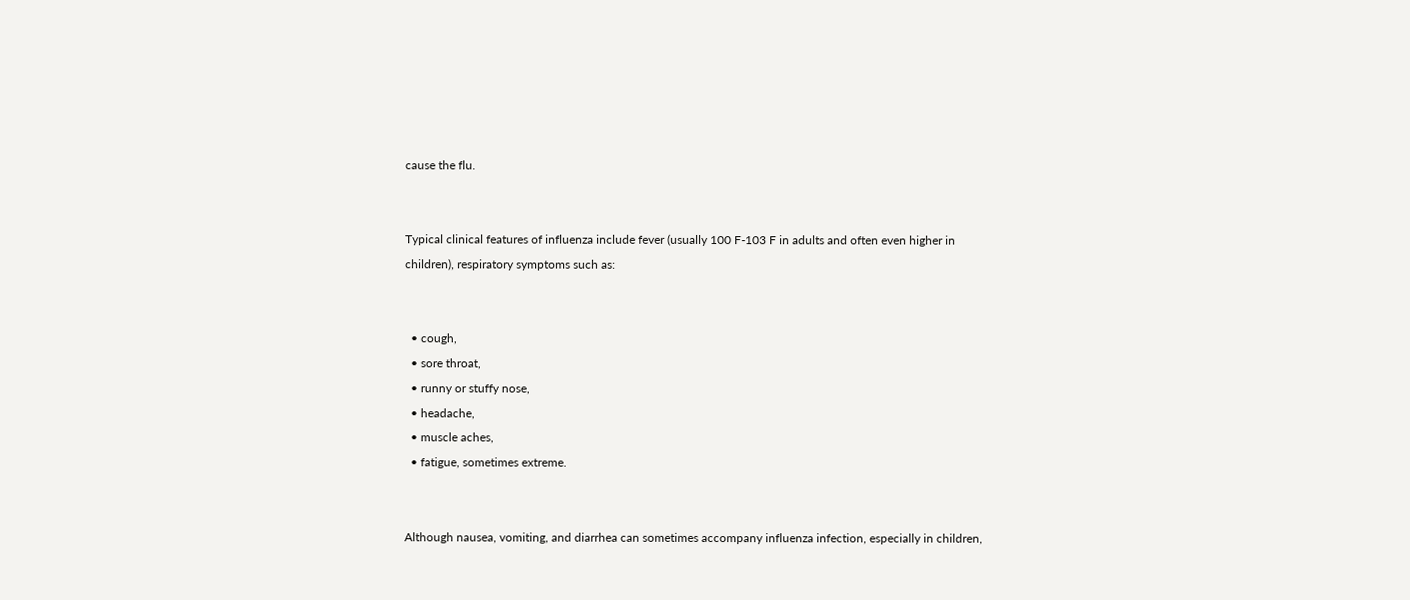cause the flu.


Typical clinical features of influenza include fever (usually 100 F-103 F in adults and often even higher in children), respiratory symptoms such as:


  • cough,
  • sore throat,
  • runny or stuffy nose,
  • headache,
  • muscle aches,
  • fatigue, sometimes extreme.


Although nausea, vomiting, and diarrhea can sometimes accompany influenza infection, especially in children,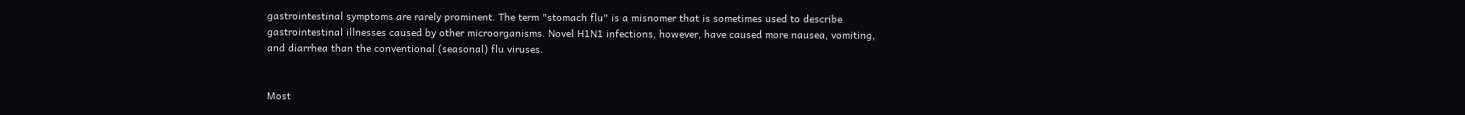gastrointestinal symptoms are rarely prominent. The term "stomach flu" is a misnomer that is sometimes used to describe gastrointestinal illnesses caused by other microorganisms. Novel H1N1 infections, however, have caused more nausea, vomiting, and diarrhea than the conventional (seasonal) flu viruses.


Most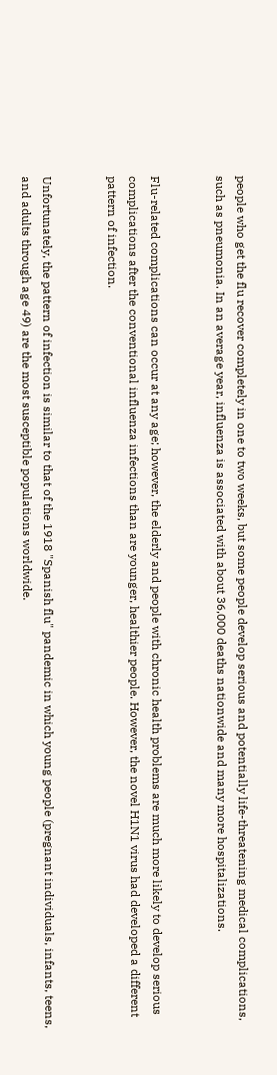people who get the flu recover completely in one to two weeks, but some people develop serious and potentially life-threatening medical complications, such as pneumonia. In an average year, influenza is associated with about 36,000 deaths nationwide and many more hospitalizations.


Flu-related complications can occur at any age; however, the elderly and people with chronic health problems are much more likely to develop serious complications after the conventional influenza infections than are younger, healthier people. However, the novel H1N1 virus had developed a different pattern of infection.


Unfortunately, the pattern of infection is similar to that of the 1918 "Spanish flu" pandemic in which young people (pregnant individuals, infants, teens, and adults through age 49) are the most susceptible populations worldwide.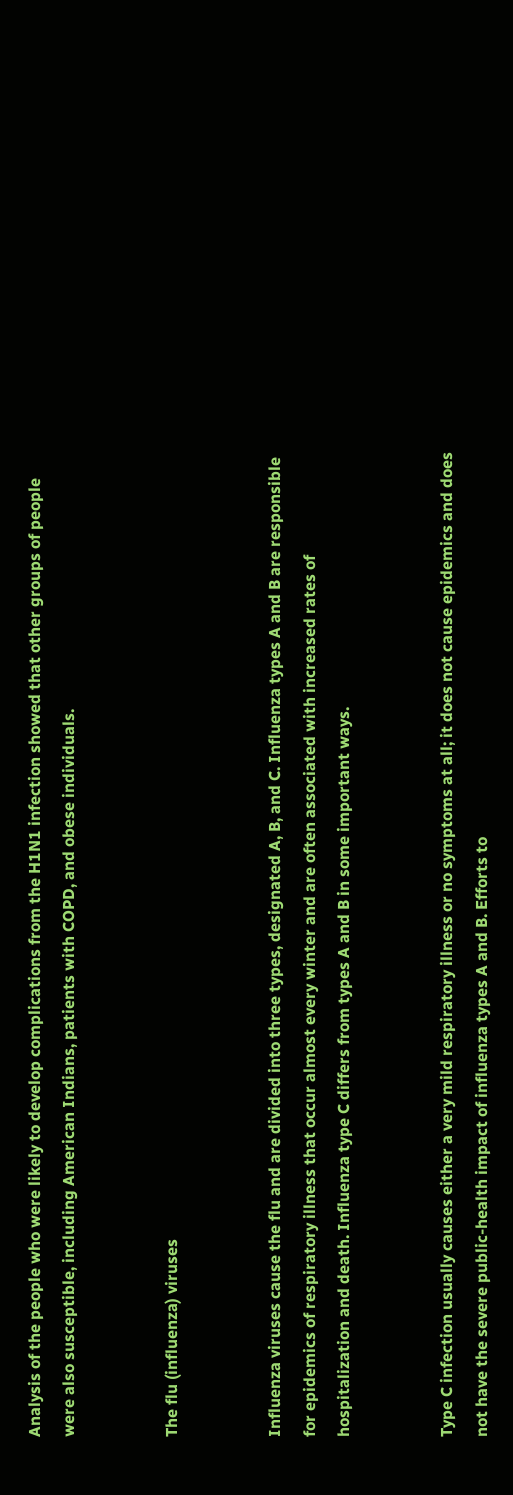Analysis of the people who were likely to develop complications from the H1N1 infection showed that other groups of people were also susceptible, including American Indians, patients with COPD, and obese individuals.


The flu (influenza) viruses


Influenza viruses cause the flu and are divided into three types, designated A, B, and C. Influenza types A and B are responsible for epidemics of respiratory illness that occur almost every winter and are often associated with increased rates of hospitalization and death. Influenza type C differs from types A and B in some important ways.


Type C infection usually causes either a very mild respiratory illness or no symptoms at all; it does not cause epidemics and does not have the severe public-health impact of influenza types A and B. Efforts to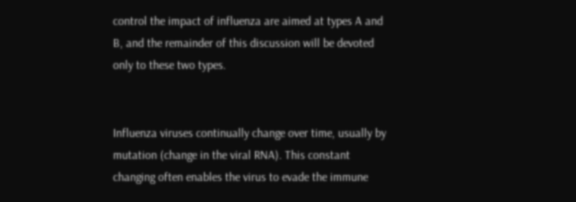control the impact of influenza are aimed at types A and B, and the remainder of this discussion will be devoted only to these two types.


Influenza viruses continually change over time, usually by mutation (change in the viral RNA). This constant changing often enables the virus to evade the immune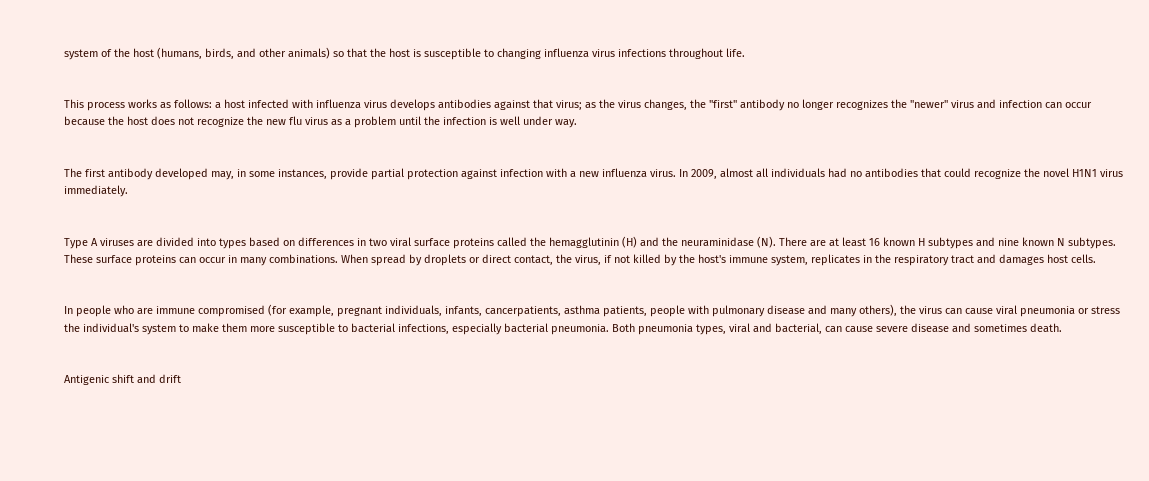system of the host (humans, birds, and other animals) so that the host is susceptible to changing influenza virus infections throughout life.


This process works as follows: a host infected with influenza virus develops antibodies against that virus; as the virus changes, the "first" antibody no longer recognizes the "newer" virus and infection can occur because the host does not recognize the new flu virus as a problem until the infection is well under way.


The first antibody developed may, in some instances, provide partial protection against infection with a new influenza virus. In 2009, almost all individuals had no antibodies that could recognize the novel H1N1 virus immediately.


Type A viruses are divided into types based on differences in two viral surface proteins called the hemagglutinin (H) and the neuraminidase (N). There are at least 16 known H subtypes and nine known N subtypes. These surface proteins can occur in many combinations. When spread by droplets or direct contact, the virus, if not killed by the host's immune system, replicates in the respiratory tract and damages host cells.


In people who are immune compromised (for example, pregnant individuals, infants, cancerpatients, asthma patients, people with pulmonary disease and many others), the virus can cause viral pneumonia or stress the individual's system to make them more susceptible to bacterial infections, especially bacterial pneumonia. Both pneumonia types, viral and bacterial, can cause severe disease and sometimes death.


Antigenic shift and drift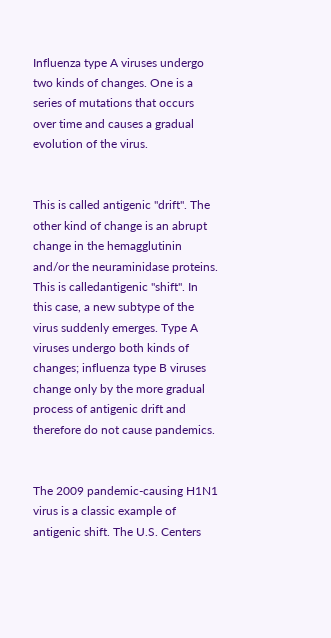Influenza type A viruses undergo two kinds of changes. One is a series of mutations that occurs over time and causes a gradual evolution of the virus.


This is called antigenic "drift". The other kind of change is an abrupt change in the hemagglutinin and/or the neuraminidase proteins. This is calledantigenic "shift". In this case, a new subtype of the virus suddenly emerges. Type A viruses undergo both kinds of changes; influenza type B viruses change only by the more gradual process of antigenic drift and therefore do not cause pandemics.


The 2009 pandemic-causing H1N1 virus is a classic example of antigenic shift. The U.S. Centers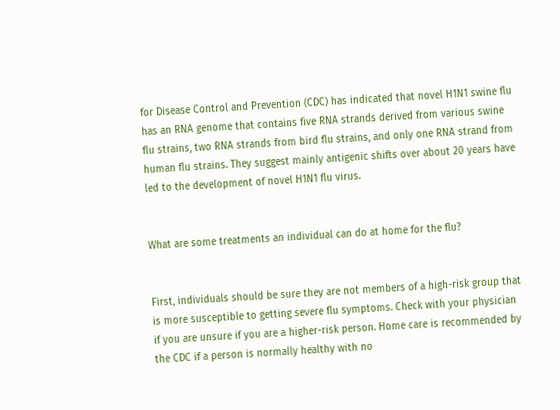for Disease Control and Prevention (CDC) has indicated that novel H1N1 swine flu has an RNA genome that contains five RNA strands derived from various swine flu strains, two RNA strands from bird flu strains, and only one RNA strand from human flu strains. They suggest mainly antigenic shifts over about 20 years have led to the development of novel H1N1 flu virus.


What are some treatments an individual can do at home for the flu?


First, individuals should be sure they are not members of a high-risk group that is more susceptible to getting severe flu symptoms. Check with your physician if you are unsure if you are a higher-risk person. Home care is recommended by the CDC if a person is normally healthy with no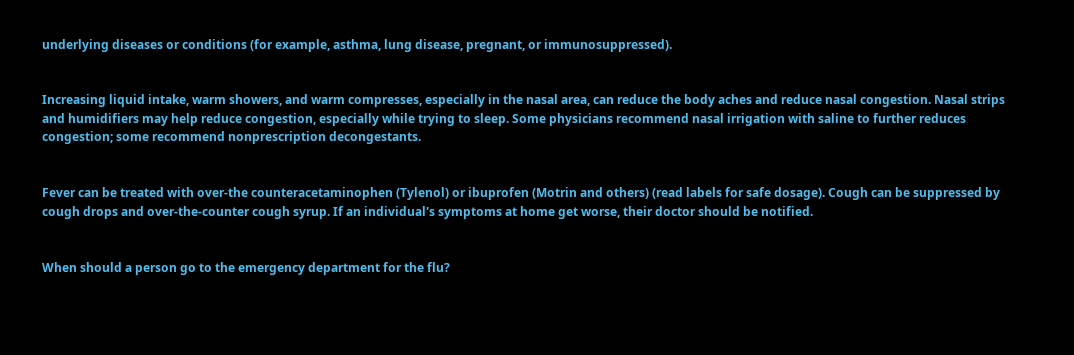underlying diseases or conditions (for example, asthma, lung disease, pregnant, or immunosuppressed).


Increasing liquid intake, warm showers, and warm compresses, especially in the nasal area, can reduce the body aches and reduce nasal congestion. Nasal strips and humidifiers may help reduce congestion, especially while trying to sleep. Some physicians recommend nasal irrigation with saline to further reduces congestion; some recommend nonprescription decongestants.


Fever can be treated with over-the counteracetaminophen (Tylenol) or ibuprofen (Motrin and others) (read labels for safe dosage). Cough can be suppressed by cough drops and over-the-counter cough syrup. If an individual's symptoms at home get worse, their doctor should be notified.


When should a person go to the emergency department for the flu?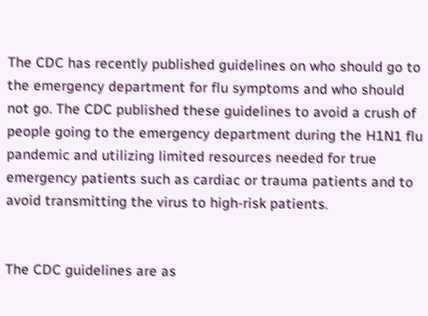The CDC has recently published guidelines on who should go to the emergency department for flu symptoms and who should not go. The CDC published these guidelines to avoid a crush of people going to the emergency department during the H1N1 flu pandemic and utilizing limited resources needed for true emergency patients such as cardiac or trauma patients and to avoid transmitting the virus to high-risk patients.


The CDC guidelines are as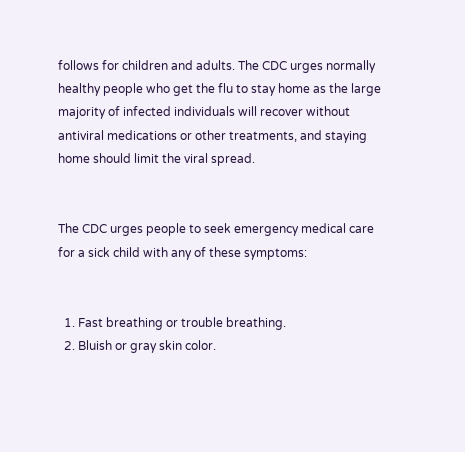follows for children and adults. The CDC urges normally healthy people who get the flu to stay home as the large majority of infected individuals will recover without antiviral medications or other treatments, and staying home should limit the viral spread.


The CDC urges people to seek emergency medical care for a sick child with any of these symptoms:


  1. Fast breathing or trouble breathing.
  2. Bluish or gray skin color.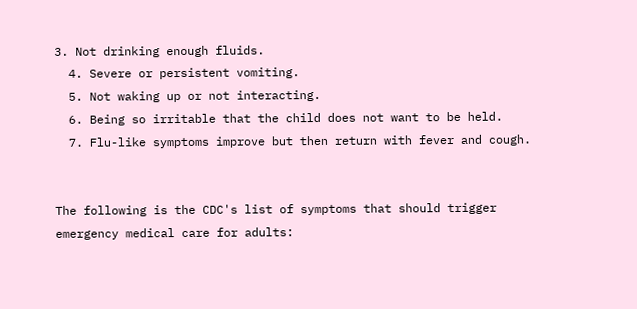3. Not drinking enough fluids.
  4. Severe or persistent vomiting.
  5. Not waking up or not interacting.
  6. Being so irritable that the child does not want to be held.
  7. Flu-like symptoms improve but then return with fever and cough.


The following is the CDC's list of symptoms that should trigger emergency medical care for adults: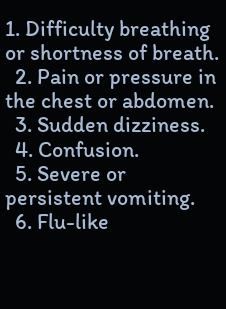1. Difficulty breathing or shortness of breath.
  2. Pain or pressure in the chest or abdomen.
  3. Sudden dizziness.
  4. Confusion.
  5. Severe or persistent vomiting.
  6. Flu-like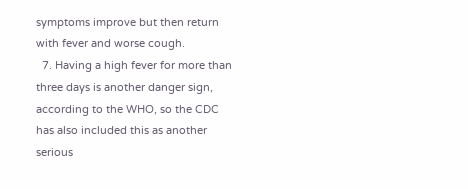symptoms improve but then return with fever and worse cough.
  7. Having a high fever for more than three days is another danger sign, according to the WHO, so the CDC has also included this as another serious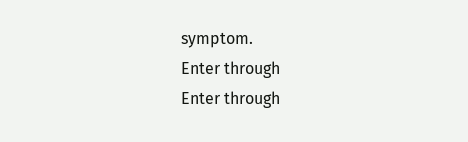symptom.
Enter through
Enter through